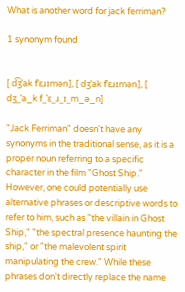What is another word for jack ferriman?

1 synonym found


[ d͡ʒˈak fˈɛɹɪmən], [ dʒˈak fˈɛɹɪmən], [ dʒ_ˈa_k f_ˈɛ_ɹ_ɪ_m_ə_n]

"Jack Ferriman" doesn't have any synonyms in the traditional sense, as it is a proper noun referring to a specific character in the film "Ghost Ship." However, one could potentially use alternative phrases or descriptive words to refer to him, such as "the villain in Ghost Ship," "the spectral presence haunting the ship," or "the malevolent spirit manipulating the crew." While these phrases don't directly replace the name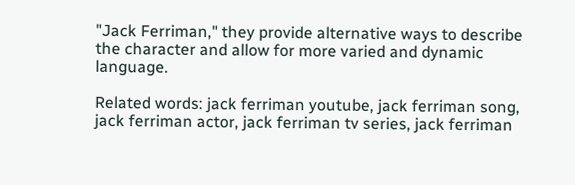"Jack Ferriman," they provide alternative ways to describe the character and allow for more varied and dynamic language.

Related words: jack ferriman youtube, jack ferriman song, jack ferriman actor, jack ferriman tv series, jack ferriman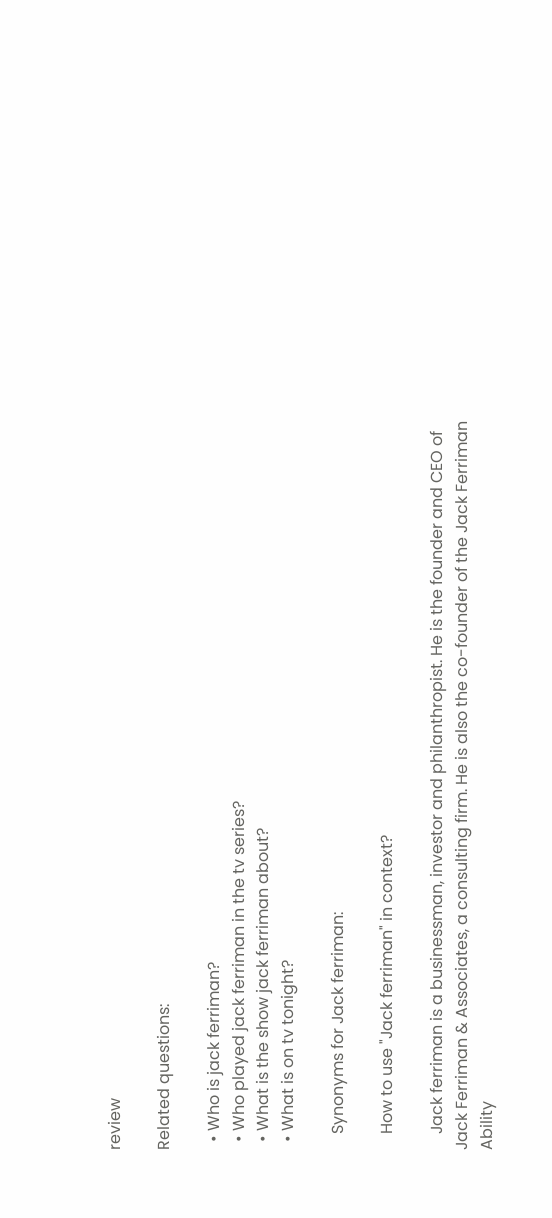review

Related questions:

  • Who is jack ferriman?
  • Who played jack ferriman in the tv series?
  • What is the show jack ferriman about?
  • What is on tv tonight?

    Synonyms for Jack ferriman:

    How to use "Jack ferriman" in context?

    Jack ferriman is a businessman, investor and philanthropist. He is the founder and CEO of Jack Ferriman & Associates, a consulting firm. He is also the co-founder of the Jack Ferriman Ability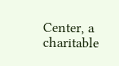Center, a charitable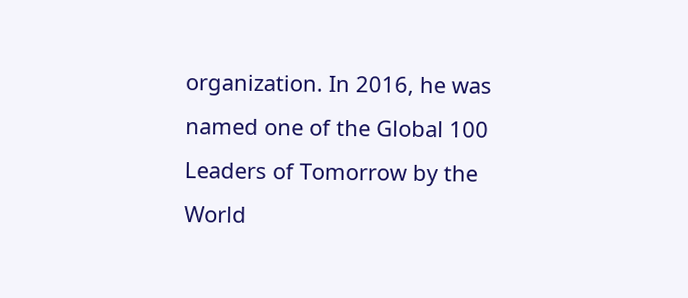organization. In 2016, he was named one of the Global 100 Leaders of Tomorrow by the World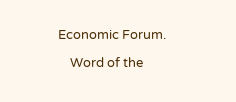Economic Forum.

    Word of the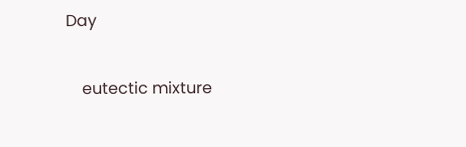Day

    eutectic mixture